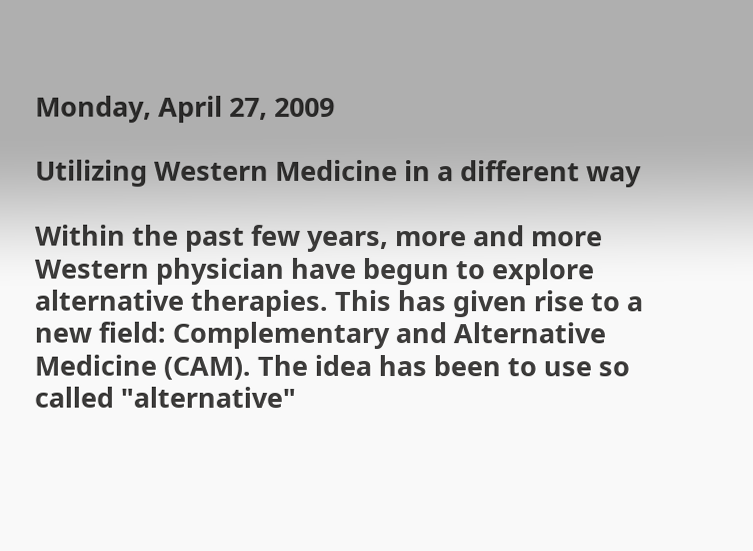Monday, April 27, 2009

Utilizing Western Medicine in a different way

Within the past few years, more and more Western physician have begun to explore alternative therapies. This has given rise to a new field: Complementary and Alternative Medicine (CAM). The idea has been to use so called "alternative"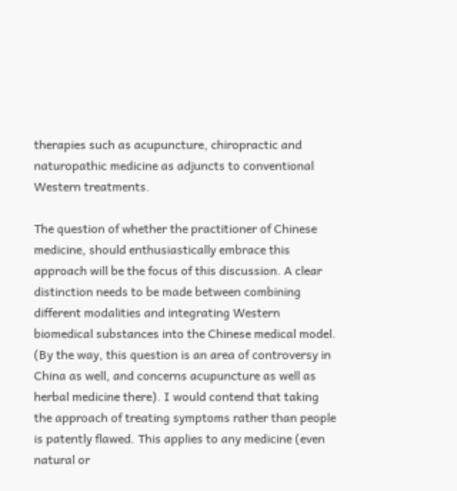therapies such as acupuncture, chiropractic and naturopathic medicine as adjuncts to conventional Western treatments.

The question of whether the practitioner of Chinese medicine, should enthusiastically embrace this approach will be the focus of this discussion. A clear distinction needs to be made between combining different modalities and integrating Western biomedical substances into the Chinese medical model. (By the way, this question is an area of controversy in China as well, and concerns acupuncture as well as herbal medicine there). I would contend that taking the approach of treating symptoms rather than people is patently flawed. This applies to any medicine (even natural or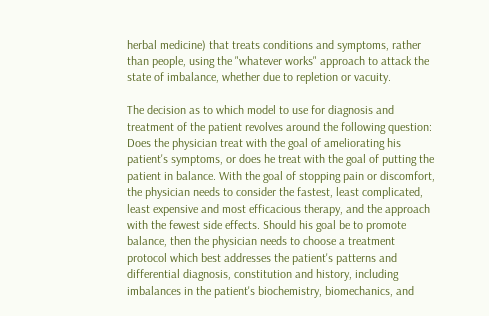herbal medicine) that treats conditions and symptoms, rather than people, using the "whatever works" approach to attack the state of imbalance, whether due to repletion or vacuity.

The decision as to which model to use for diagnosis and treatment of the patient revolves around the following question: Does the physician treat with the goal of ameliorating his patient's symptoms, or does he treat with the goal of putting the patient in balance. With the goal of stopping pain or discomfort, the physician needs to consider the fastest, least complicated, least expensive and most efficacious therapy, and the approach with the fewest side effects. Should his goal be to promote balance, then the physician needs to choose a treatment protocol which best addresses the patient's patterns and differential diagnosis, constitution and history, including imbalances in the patient's biochemistry, biomechanics, and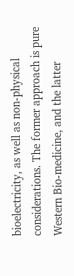bioelectricity, as well as non-physical considerations. The former approach is pure Western Bio-medicine, and the latter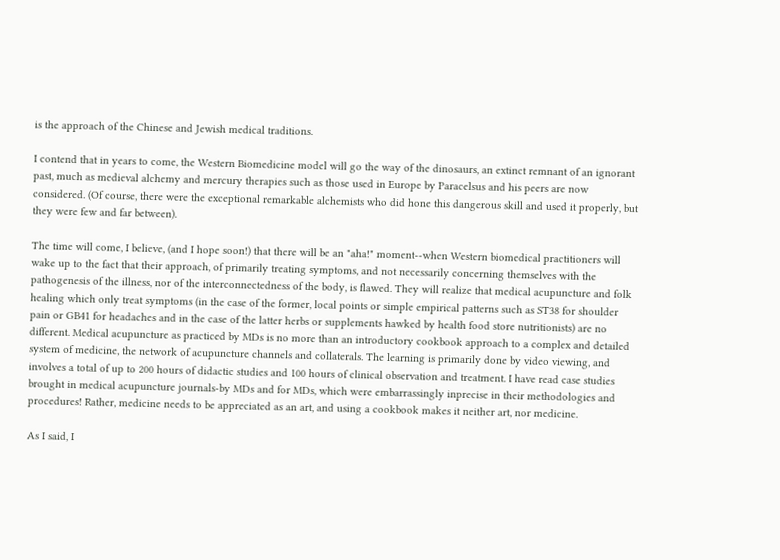is the approach of the Chinese and Jewish medical traditions.

I contend that in years to come, the Western Biomedicine model will go the way of the dinosaurs, an extinct remnant of an ignorant past, much as medieval alchemy and mercury therapies such as those used in Europe by Paracelsus and his peers are now considered. (Of course, there were the exceptional remarkable alchemists who did hone this dangerous skill and used it properly, but they were few and far between).

The time will come, I believe, (and I hope soon!) that there will be an "aha!" moment--when Western biomedical practitioners will wake up to the fact that their approach, of primarily treating symptoms, and not necessarily concerning themselves with the pathogenesis of the illness, nor of the interconnectedness of the body, is flawed. They will realize that medical acupuncture and folk healing which only treat symptoms (in the case of the former, local points or simple empirical patterns such as ST38 for shoulder pain or GB41 for headaches and in the case of the latter herbs or supplements hawked by health food store nutritionists) are no different. Medical acupuncture as practiced by MDs is no more than an introductory cookbook approach to a complex and detailed system of medicine, the network of acupuncture channels and collaterals. The learning is primarily done by video viewing, and involves a total of up to 200 hours of didactic studies and 100 hours of clinical observation and treatment. I have read case studies brought in medical acupuncture journals-by MDs and for MDs, which were embarrassingly inprecise in their methodologies and procedures! Rather, medicine needs to be appreciated as an art, and using a cookbook makes it neither art, nor medicine.

As I said, I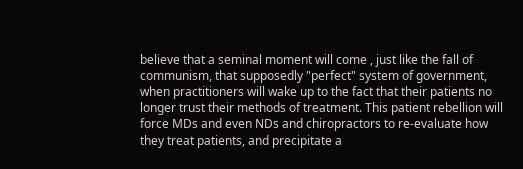believe that a seminal moment will come , just like the fall of communism, that supposedly "perfect" system of government, when practitioners will wake up to the fact that their patients no longer trust their methods of treatment. This patient rebellion will force MDs and even NDs and chiropractors to re-evaluate how they treat patients, and precipitate a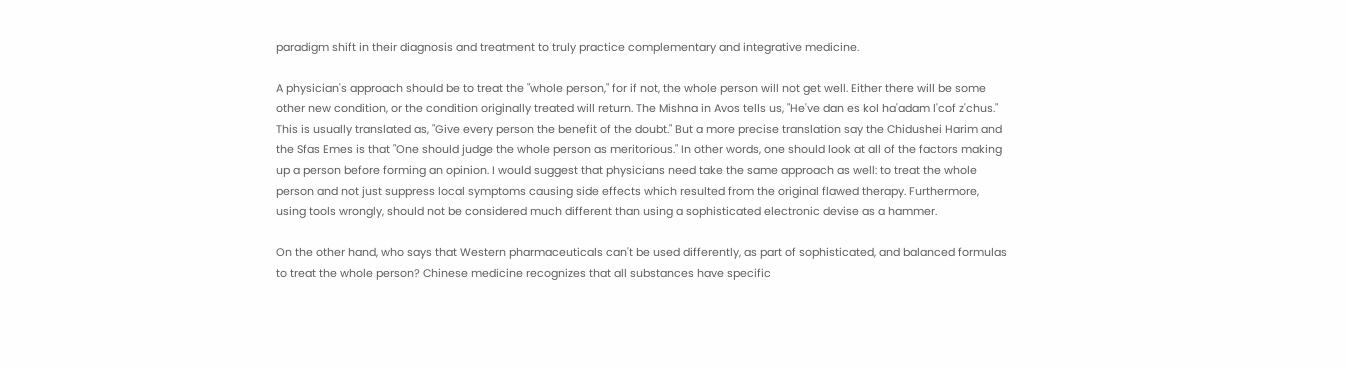paradigm shift in their diagnosis and treatment to truly practice complementary and integrative medicine.

A physician's approach should be to treat the "whole person," for if not, the whole person will not get well. Either there will be some other new condition, or the condition originally treated will return. The Mishna in Avos tells us, "He've dan es kol ha'adam l'cof z'chus." This is usually translated as, "Give every person the benefit of the doubt." But a more precise translation say the Chidushei Harim and the Sfas Emes is that "One should judge the whole person as meritorious." In other words, one should look at all of the factors making up a person before forming an opinion. I would suggest that physicians need take the same approach as well: to treat the whole person and not just suppress local symptoms causing side effects which resulted from the original flawed therapy. Furthermore, using tools wrongly, should not be considered much different than using a sophisticated electronic devise as a hammer.

On the other hand, who says that Western pharmaceuticals can't be used differently, as part of sophisticated, and balanced formulas to treat the whole person? Chinese medicine recognizes that all substances have specific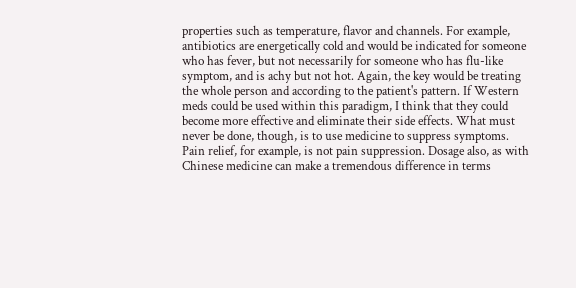properties such as temperature, flavor and channels. For example, antibiotics are energetically cold and would be indicated for someone who has fever, but not necessarily for someone who has flu-like symptom, and is achy but not hot. Again, the key would be treating the whole person and according to the patient's pattern. If Western meds could be used within this paradigm, I think that they could become more effective and eliminate their side effects. What must never be done, though, is to use medicine to suppress symptoms. Pain relief, for example, is not pain suppression. Dosage also, as with Chinese medicine can make a tremendous difference in terms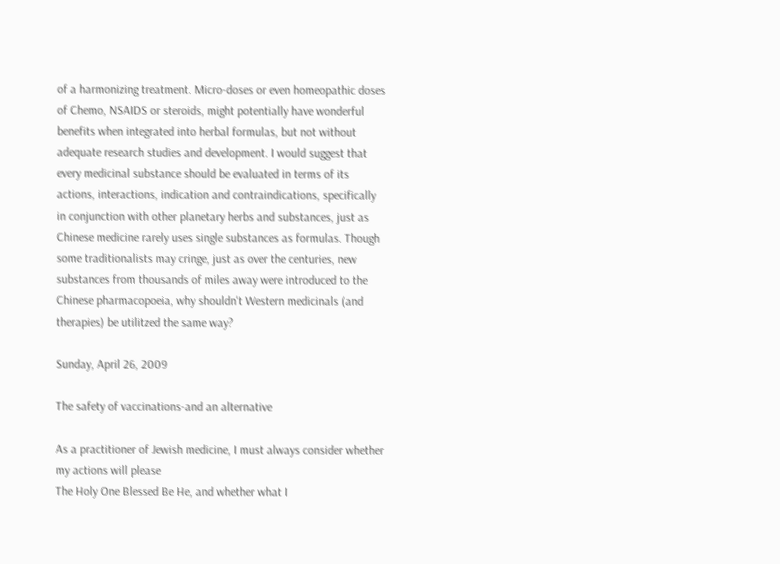of a harmonizing treatment. Micro-doses or even homeopathic doses of Chemo, NSAIDS or steroids, might potentially have wonderful benefits when integrated into herbal formulas, but not without adequate research studies and development. I would suggest that every medicinal substance should be evaluated in terms of its actions, interactions, indication and contraindications, specifically in conjunction with other planetary herbs and substances, just as Chinese medicine rarely uses single substances as formulas. Though some traditionalists may cringe, just as over the centuries, new substances from thousands of miles away were introduced to the Chinese pharmacopoeia, why shouldn't Western medicinals (and therapies) be utilitzed the same way?

Sunday, April 26, 2009

The safety of vaccinations-and an alternative

As a practitioner of Jewish medicine, I must always consider whether my actions will please
The Holy One Blessed Be He, and whether what I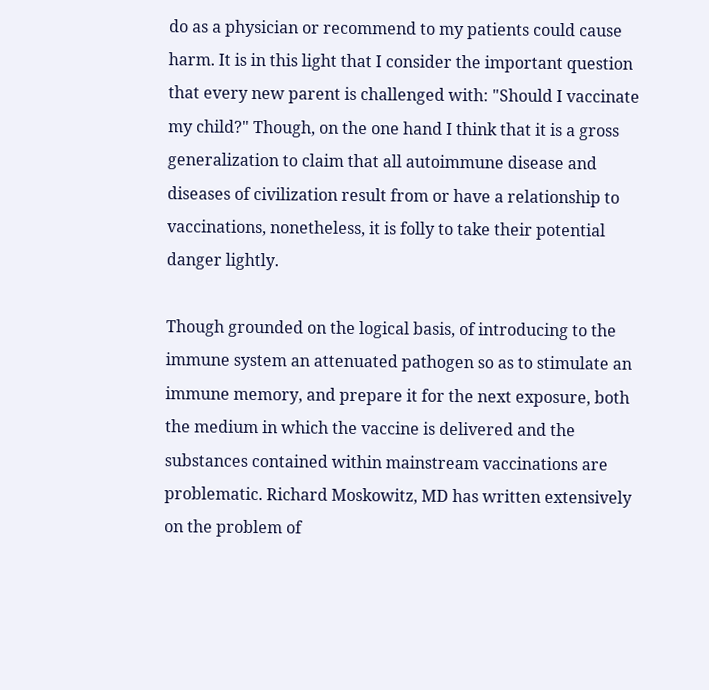do as a physician or recommend to my patients could cause harm. It is in this light that I consider the important question that every new parent is challenged with: "Should I vaccinate my child?" Though, on the one hand I think that it is a gross generalization to claim that all autoimmune disease and diseases of civilization result from or have a relationship to vaccinations, nonetheless, it is folly to take their potential danger lightly.

Though grounded on the logical basis, of introducing to the immune system an attenuated pathogen so as to stimulate an immune memory, and prepare it for the next exposure, both the medium in which the vaccine is delivered and the substances contained within mainstream vaccinations are problematic. Richard Moskowitz, MD has written extensively on the problem of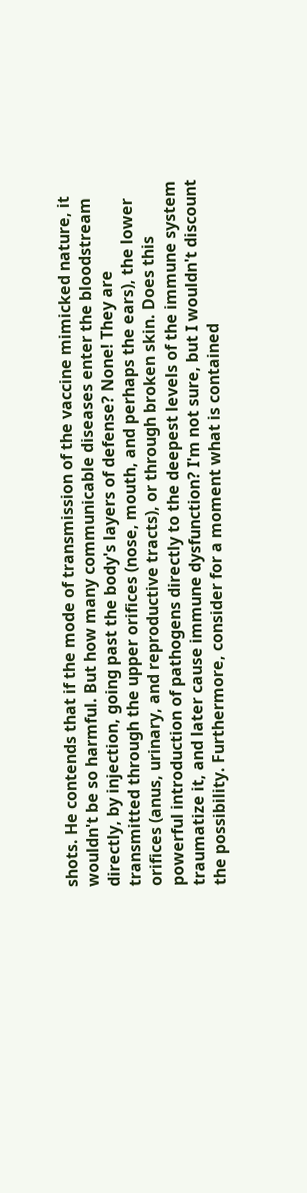shots. He contends that if the mode of transmission of the vaccine mimicked nature, it wouldn't be so harmful. But how many communicable diseases enter the bloodstream directly, by injection, going past the body's layers of defense? None! They are transmitted through the upper orifices (nose, mouth, and perhaps the ears), the lower orifices (anus, urinary, and reproductive tracts), or through broken skin. Does this powerful introduction of pathogens directly to the deepest levels of the immune system traumatize it, and later cause immune dysfunction? I'm not sure, but I wouldn't discount the possibility. Furthermore, consider for a moment what is contained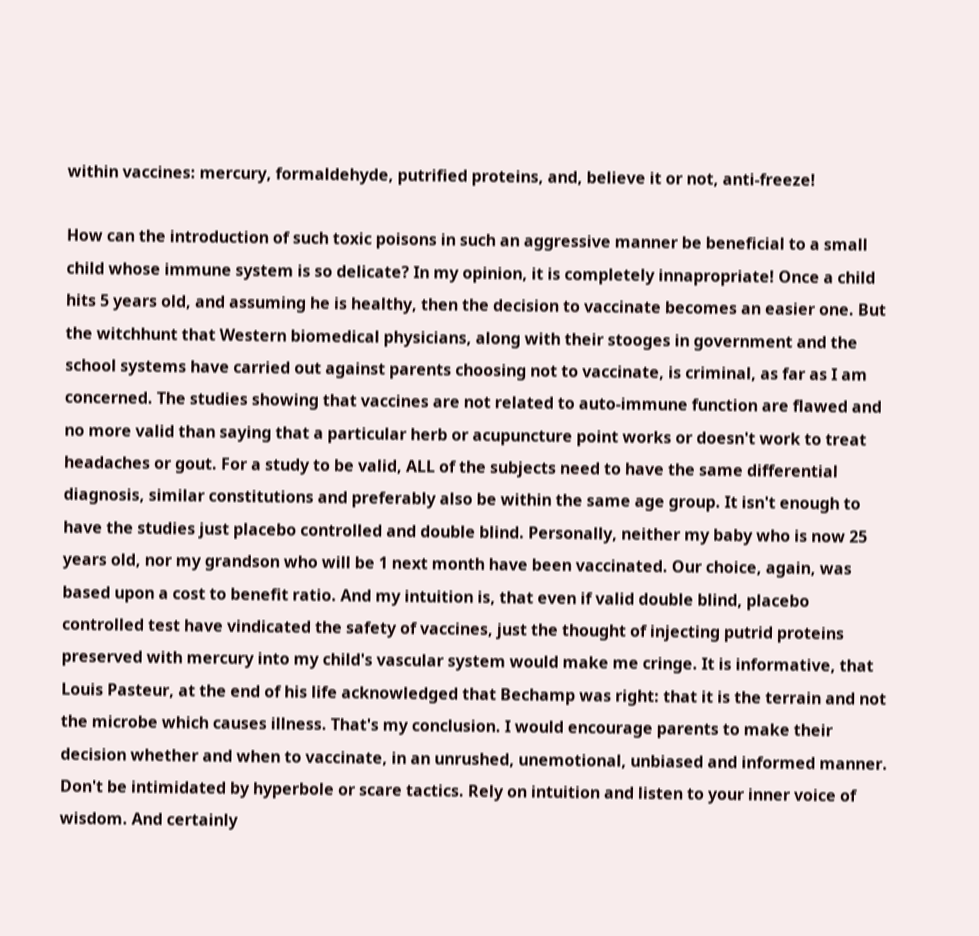within vaccines: mercury, formaldehyde, putrified proteins, and, believe it or not, anti-freeze!

How can the introduction of such toxic poisons in such an aggressive manner be beneficial to a small child whose immune system is so delicate? In my opinion, it is completely innapropriate! Once a child hits 5 years old, and assuming he is healthy, then the decision to vaccinate becomes an easier one. But the witchhunt that Western biomedical physicians, along with their stooges in government and the school systems have carried out against parents choosing not to vaccinate, is criminal, as far as I am concerned. The studies showing that vaccines are not related to auto-immune function are flawed and no more valid than saying that a particular herb or acupuncture point works or doesn't work to treat headaches or gout. For a study to be valid, ALL of the subjects need to have the same differential diagnosis, similar constitutions and preferably also be within the same age group. It isn't enough to have the studies just placebo controlled and double blind. Personally, neither my baby who is now 25 years old, nor my grandson who will be 1 next month have been vaccinated. Our choice, again, was based upon a cost to benefit ratio. And my intuition is, that even if valid double blind, placebo controlled test have vindicated the safety of vaccines, just the thought of injecting putrid proteins preserved with mercury into my child's vascular system would make me cringe. It is informative, that Louis Pasteur, at the end of his life acknowledged that Bechamp was right: that it is the terrain and not the microbe which causes illness. That's my conclusion. I would encourage parents to make their decision whether and when to vaccinate, in an unrushed, unemotional, unbiased and informed manner. Don't be intimidated by hyperbole or scare tactics. Rely on intuition and listen to your inner voice of wisdom. And certainly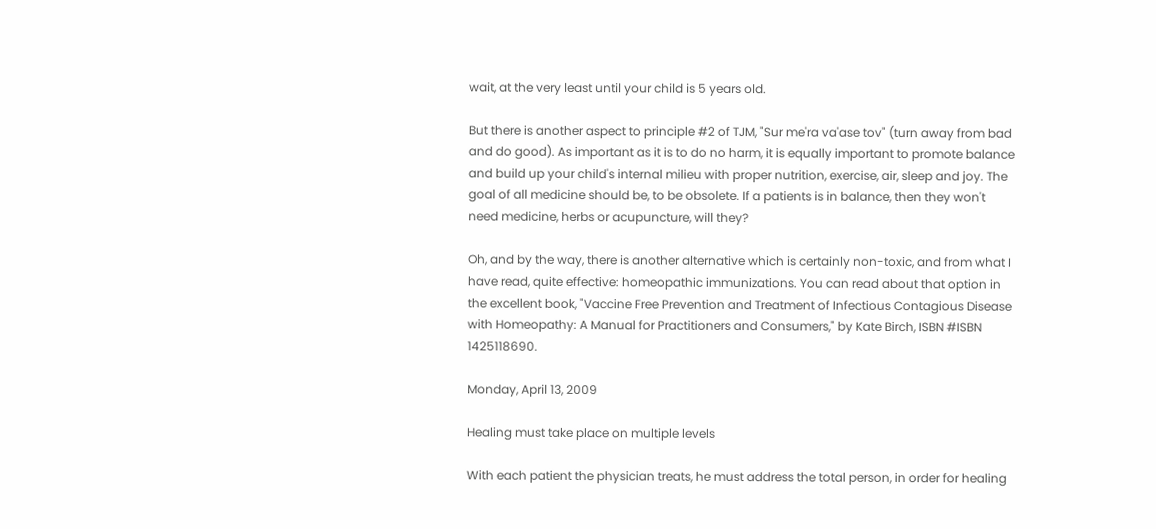wait, at the very least until your child is 5 years old.

But there is another aspect to principle #2 of TJM, "Sur me'ra va'ase tov" (turn away from bad and do good). As important as it is to do no harm, it is equally important to promote balance and build up your child's internal milieu with proper nutrition, exercise, air, sleep and joy. The goal of all medicine should be, to be obsolete. If a patients is in balance, then they won't need medicine, herbs or acupuncture, will they?

Oh, and by the way, there is another alternative which is certainly non-toxic, and from what I have read, quite effective: homeopathic immunizations. You can read about that option in the excellent book, "Vaccine Free Prevention and Treatment of Infectious Contagious Disease with Homeopathy: A Manual for Practitioners and Consumers," by Kate Birch, ISBN #ISBN 1425118690.

Monday, April 13, 2009

Healing must take place on multiple levels

With each patient the physician treats, he must address the total person, in order for healing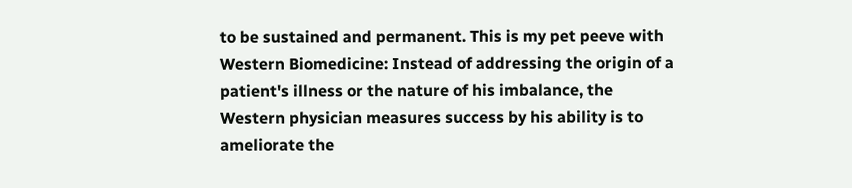to be sustained and permanent. This is my pet peeve with Western Biomedicine: Instead of addressing the origin of a patient's illness or the nature of his imbalance, the Western physician measures success by his ability is to ameliorate the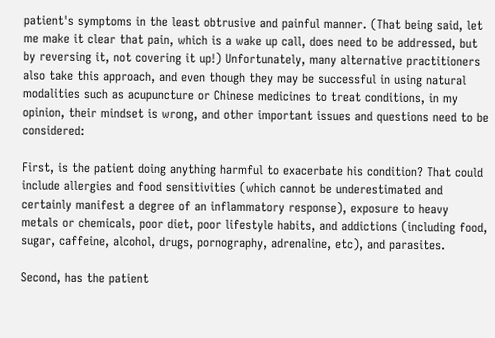patient's symptoms in the least obtrusive and painful manner. (That being said, let me make it clear that pain, which is a wake up call, does need to be addressed, but by reversing it, not covering it up!) Unfortunately, many alternative practitioners also take this approach, and even though they may be successful in using natural modalities such as acupuncture or Chinese medicines to treat conditions, in my opinion, their mindset is wrong, and other important issues and questions need to be considered:

First, is the patient doing anything harmful to exacerbate his condition? That could include allergies and food sensitivities (which cannot be underestimated and certainly manifest a degree of an inflammatory response), exposure to heavy metals or chemicals, poor diet, poor lifestyle habits, and addictions (including food, sugar, caffeine, alcohol, drugs, pornography, adrenaline, etc), and parasites.

Second, has the patient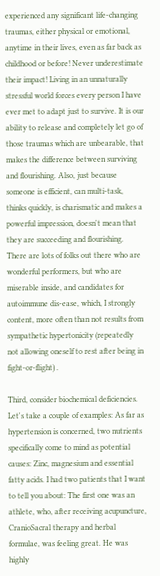experienced any significant life-changing traumas, either physical or emotional, anytime in their lives, even as far back as childhood or before! Never underestimate their impact! Living in an unnaturally stressful world forces every person I have ever met to adapt just to survive. It is our ability to release and completely let go of those traumas which are unbearable, that makes the difference between surviving and flourishing. Also, just because someone is efficient, can multi-task, thinks quickly, is charismatic and makes a powerful impression, doesn't mean that they are succeeding and flourishing. There are lots of folks out there who are wonderful performers, but who are miserable inside, and candidates for autoimmune dis-ease, which, I strongly content, more often than not results from sympathetic hypertonicity (repeatedly not allowing oneself to rest after being in fight-or-flight) .

Third, consider biochemical deficiencies. Let's take a couple of examples: As far as hypertension is concerned, two nutrients specifically come to mind as potential causes: Zinc, magnesium and essential fatty acids. I had two patients that I want to tell you about: The first one was an athlete, who, after receiving acupuncture, CranioSacral therapy and herbal formulae, was feeling great. He was highly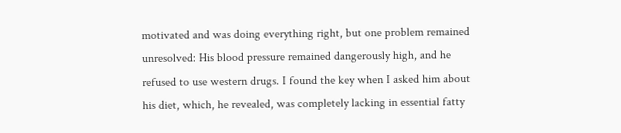motivated and was doing everything right, but one problem remained unresolved: His blood pressure remained dangerously high, and he refused to use western drugs. I found the key when I asked him about his diet, which, he revealed, was completely lacking in essential fatty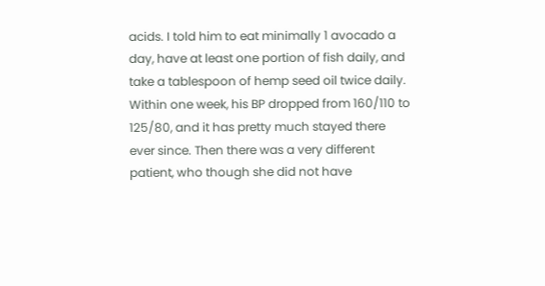acids. I told him to eat minimally 1 avocado a day, have at least one portion of fish daily, and take a tablespoon of hemp seed oil twice daily. Within one week, his BP dropped from 160/110 to 125/80, and it has pretty much stayed there ever since. Then there was a very different patient, who though she did not have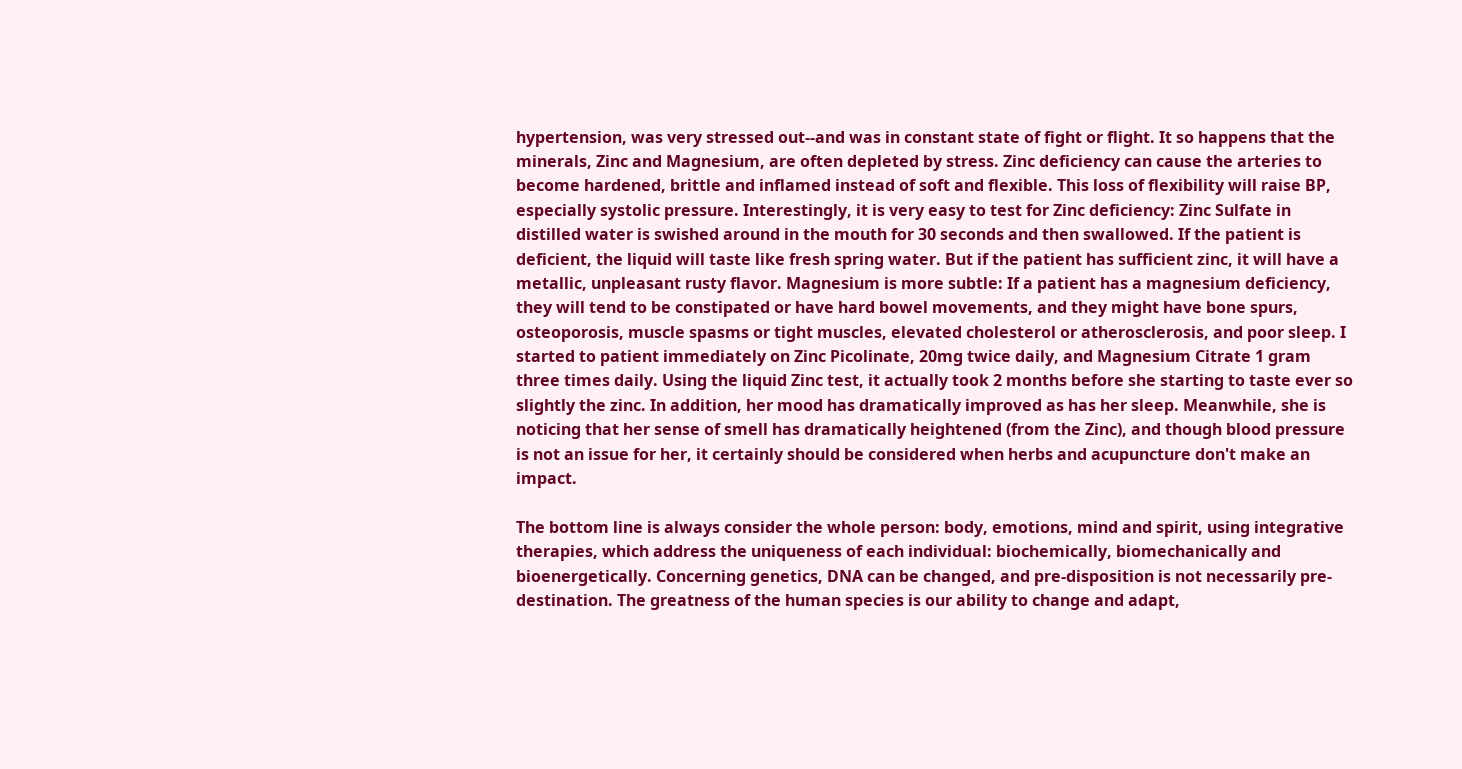hypertension, was very stressed out--and was in constant state of fight or flight. It so happens that the minerals, Zinc and Magnesium, are often depleted by stress. Zinc deficiency can cause the arteries to become hardened, brittle and inflamed instead of soft and flexible. This loss of flexibility will raise BP, especially systolic pressure. Interestingly, it is very easy to test for Zinc deficiency: Zinc Sulfate in distilled water is swished around in the mouth for 30 seconds and then swallowed. If the patient is deficient, the liquid will taste like fresh spring water. But if the patient has sufficient zinc, it will have a metallic, unpleasant rusty flavor. Magnesium is more subtle: If a patient has a magnesium deficiency, they will tend to be constipated or have hard bowel movements, and they might have bone spurs, osteoporosis, muscle spasms or tight muscles, elevated cholesterol or atherosclerosis, and poor sleep. I started to patient immediately on Zinc Picolinate, 20mg twice daily, and Magnesium Citrate 1 gram three times daily. Using the liquid Zinc test, it actually took 2 months before she starting to taste ever so slightly the zinc. In addition, her mood has dramatically improved as has her sleep. Meanwhile, she is noticing that her sense of smell has dramatically heightened (from the Zinc), and though blood pressure is not an issue for her, it certainly should be considered when herbs and acupuncture don't make an impact.

The bottom line is always consider the whole person: body, emotions, mind and spirit, using integrative therapies, which address the uniqueness of each individual: biochemically, biomechanically and bioenergetically. Concerning genetics, DNA can be changed, and pre-disposition is not necessarily pre-destination. The greatness of the human species is our ability to change and adapt,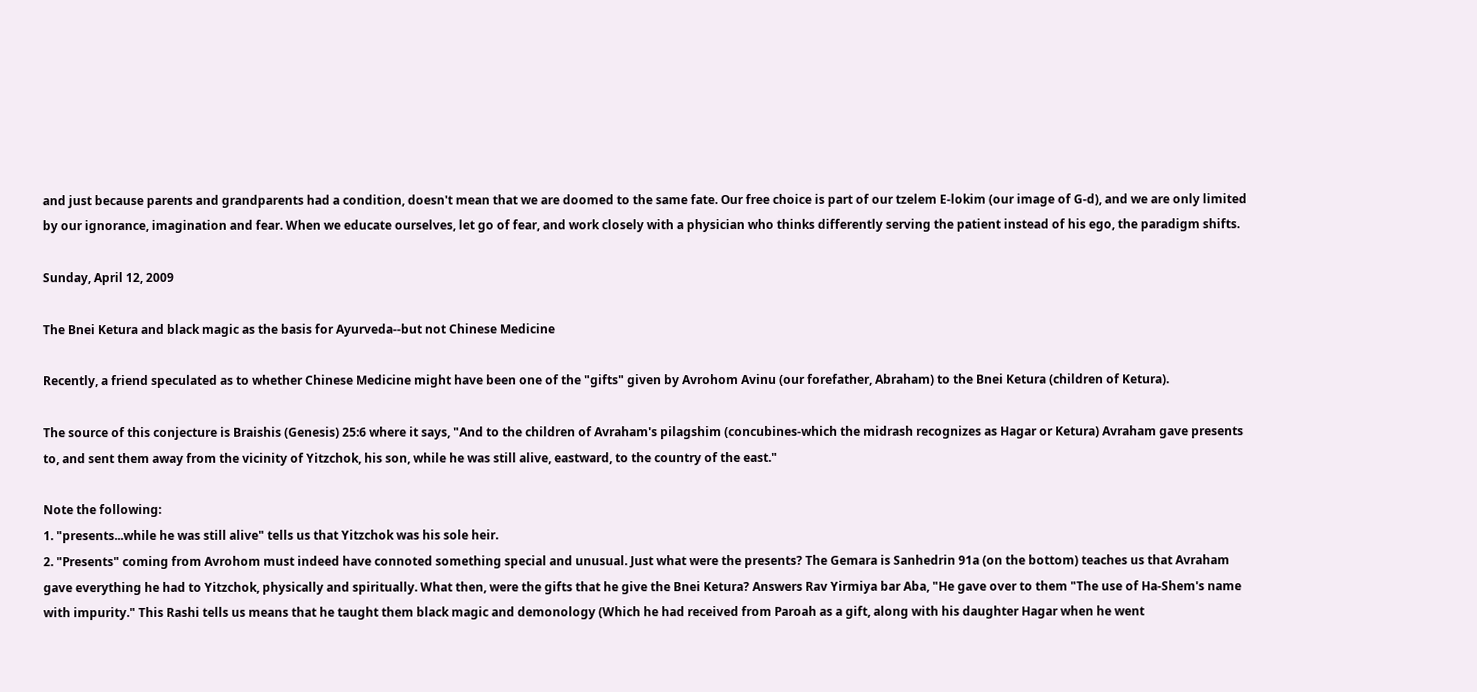and just because parents and grandparents had a condition, doesn't mean that we are doomed to the same fate. Our free choice is part of our tzelem E-lokim (our image of G-d), and we are only limited by our ignorance, imagination and fear. When we educate ourselves, let go of fear, and work closely with a physician who thinks differently serving the patient instead of his ego, the paradigm shifts.

Sunday, April 12, 2009

The Bnei Ketura and black magic as the basis for Ayurveda--but not Chinese Medicine

Recently, a friend speculated as to whether Chinese Medicine might have been one of the "gifts" given by Avrohom Avinu (our forefather, Abraham) to the Bnei Ketura (children of Ketura).

The source of this conjecture is Braishis (Genesis) 25:6 where it says, "And to the children of Avraham's pilagshim (concubines-which the midrash recognizes as Hagar or Ketura) Avraham gave presents to, and sent them away from the vicinity of Yitzchok, his son, while he was still alive, eastward, to the country of the east."

Note the following:
1. "presents...while he was still alive" tells us that Yitzchok was his sole heir.
2. "Presents" coming from Avrohom must indeed have connoted something special and unusual. Just what were the presents? The Gemara is Sanhedrin 91a (on the bottom) teaches us that Avraham gave everything he had to Yitzchok, physically and spiritually. What then, were the gifts that he give the Bnei Ketura? Answers Rav Yirmiya bar Aba, "He gave over to them "The use of Ha-Shem's name with impurity." This Rashi tells us means that he taught them black magic and demonology (Which he had received from Paroah as a gift, along with his daughter Hagar when he went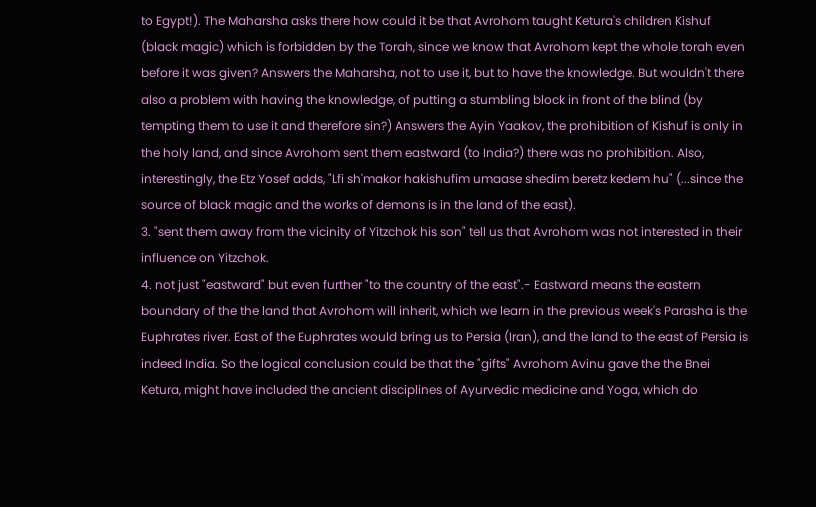to Egypt!). The Maharsha asks there how could it be that Avrohom taught Ketura's children Kishuf (black magic) which is forbidden by the Torah, since we know that Avrohom kept the whole torah even before it was given? Answers the Maharsha, not to use it, but to have the knowledge. But wouldn't there also a problem with having the knowledge, of putting a stumbling block in front of the blind (by tempting them to use it and therefore sin?) Answers the Ayin Yaakov, the prohibition of Kishuf is only in the holy land, and since Avrohom sent them eastward (to India?) there was no prohibition. Also, interestingly, the Etz Yosef adds, "Lfi sh'makor hakishufim umaase shedim beretz kedem hu" (...since the source of black magic and the works of demons is in the land of the east).
3. "sent them away from the vicinity of Yitzchok his son" tell us that Avrohom was not interested in their influence on Yitzchok.
4. not just "eastward" but even further "to the country of the east".- Eastward means the eastern boundary of the the land that Avrohom will inherit, which we learn in the previous week's Parasha is the Euphrates river. East of the Euphrates would bring us to Persia (Iran), and the land to the east of Persia is indeed India. So the logical conclusion could be that the "gifts" Avrohom Avinu gave the the Bnei Ketura, might have included the ancient disciplines of Ayurvedic medicine and Yoga, which do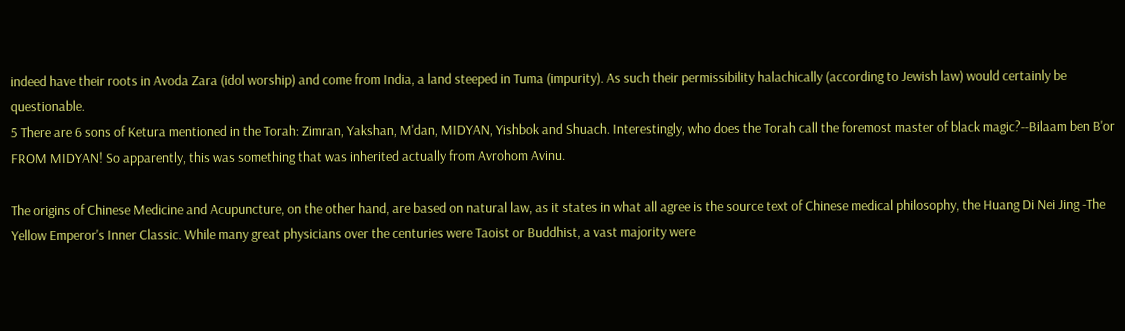indeed have their roots in Avoda Zara (idol worship) and come from India, a land steeped in Tuma (impurity). As such their permissibility halachically (according to Jewish law) would certainly be questionable.
5 There are 6 sons of Ketura mentioned in the Torah: Zimran, Yakshan, M'dan, MIDYAN, Yishbok and Shuach. Interestingly, who does the Torah call the foremost master of black magic?--Bilaam ben B'or FROM MIDYAN! So apparently, this was something that was inherited actually from Avrohom Avinu.

The origins of Chinese Medicine and Acupuncture, on the other hand, are based on natural law, as it states in what all agree is the source text of Chinese medical philosophy, the Huang Di Nei Jing -The Yellow Emperor's Inner Classic. While many great physicians over the centuries were Taoist or Buddhist, a vast majority were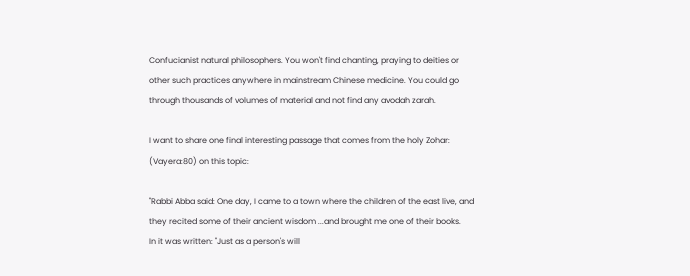Confucianist natural philosophers. You won't find chanting, praying to deities or other such practices anywhere in mainstream Chinese medicine. You could go through thousands of volumes of material and not find any avodah zarah.

I want to share one final interesting passage that comes from the holy Zohar: (Vayera:80) on this topic:

"Rabbi Abba said: One day, I came to a town where the children of the east live, and they recited some of their ancient wisdom ...and brought me one of their books.
In it was written: "Just as a person's will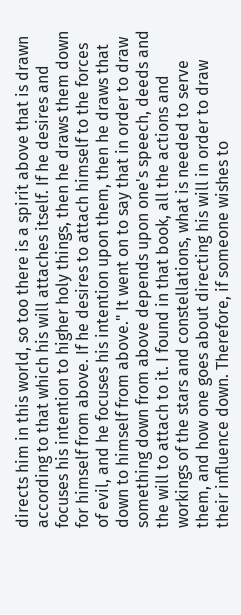directs him in this world, so too there is a spirit above that is drawn according to that which his will attaches itself. If he desires and focuses his intention to higher holy things, then he draws them down for himself from above. If he desires to attach himself to the forces of evil, and he focuses his intention upon them, then he draws that down to himself from above." It went on to say that in order to draw something down from above depends upon one's speech, deeds and the will to attach to it. I found in that book, all the actions and workings of the stars and constellations, what is needed to serve them, and how one goes about directing his will in order to draw their influence down. Therefore, if someone wishes to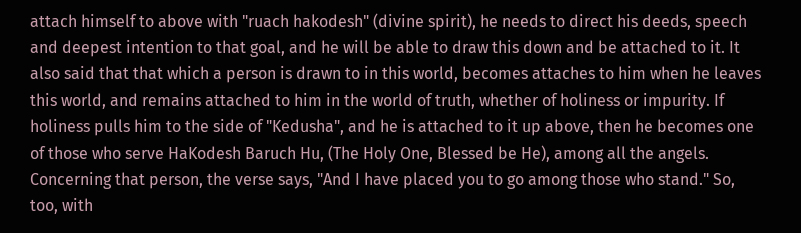attach himself to above with "ruach hakodesh" (divine spirit), he needs to direct his deeds, speech and deepest intention to that goal, and he will be able to draw this down and be attached to it. It also said that that which a person is drawn to in this world, becomes attaches to him when he leaves this world, and remains attached to him in the world of truth, whether of holiness or impurity. If holiness pulls him to the side of "Kedusha", and he is attached to it up above, then he becomes one of those who serve HaKodesh Baruch Hu, (The Holy One, Blessed be He), among all the angels. Concerning that person, the verse says, "And I have placed you to go among those who stand." So, too, with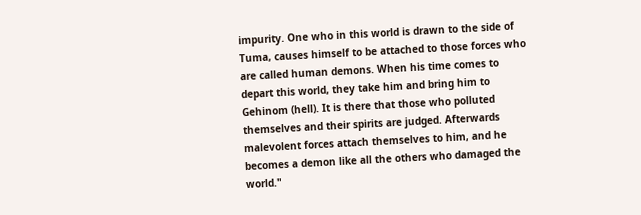impurity. One who in this world is drawn to the side of Tuma, causes himself to be attached to those forces who are called human demons. When his time comes to depart this world, they take him and bring him to Gehinom (hell). It is there that those who polluted themselves and their spirits are judged. Afterwards malevolent forces attach themselves to him, and he becomes a demon like all the others who damaged the world."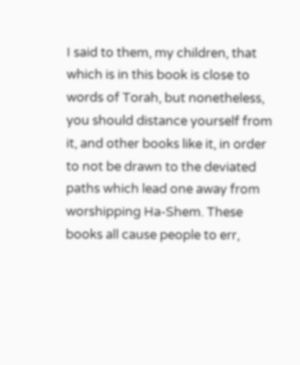I said to them, my children, that which is in this book is close to words of Torah, but nonetheless, you should distance yourself from it, and other books like it, in order to not be drawn to the deviated paths which lead one away from worshipping Ha-Shem. These books all cause people to err,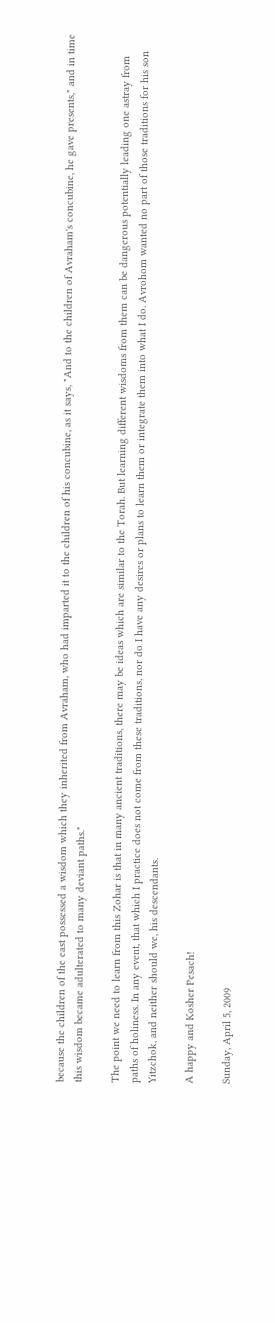because the children of the east possessed a wisdom which they inherited from Avraham, who had imparted it to the children of his concubine, as it says, "And to the children of Avraham's concubine, he gave presents," and in time this wisdom became adulterated to many deviant paths."

The point we need to learn from this Zohar is that in many ancient traditions, there may be ideas which are similar to the Torah. But learning different wisdoms from them can be dangerous potentially leading one astray from paths of holiness. In any event, that which I practice does not come from these traditions, nor do I have any desires or plans to learn them or integrate them into what I do. Avrohom wanted no part of those traditions for his son Yitzchok, and neither should we, his descendants.

A happy and Kosher Pesach!

Sunday, April 5, 2009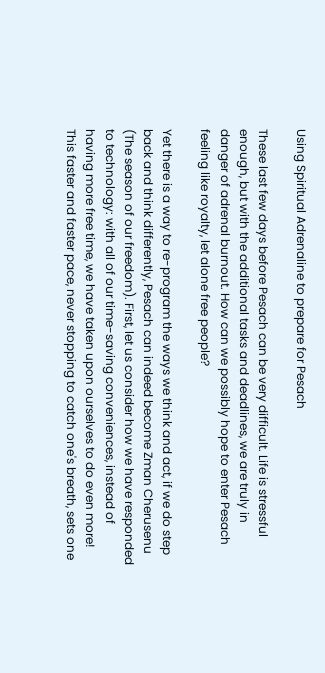Using Spiritual Adrenaline to prepare for Pesach

These last few days before Pesach can be very difficult. Life is stressful enough, but with the additional tasks and deadlines, we are truly in danger of adrenal burnout. How can we possibly hope to enter Pesach feeling like royalty, let alone free people?

Yet there is a way to re-program the ways we think and act, if we do step back and think differently, Pesach can indeed become Zman Cherusenu (The season of our freedom). First, let us consider how we have responded to technology: with all of our time-saving conveniences, instead of having more free time, we have taken upon ourselves to do even more! This faster and faster pace, never stopping to catch one's breath, sets one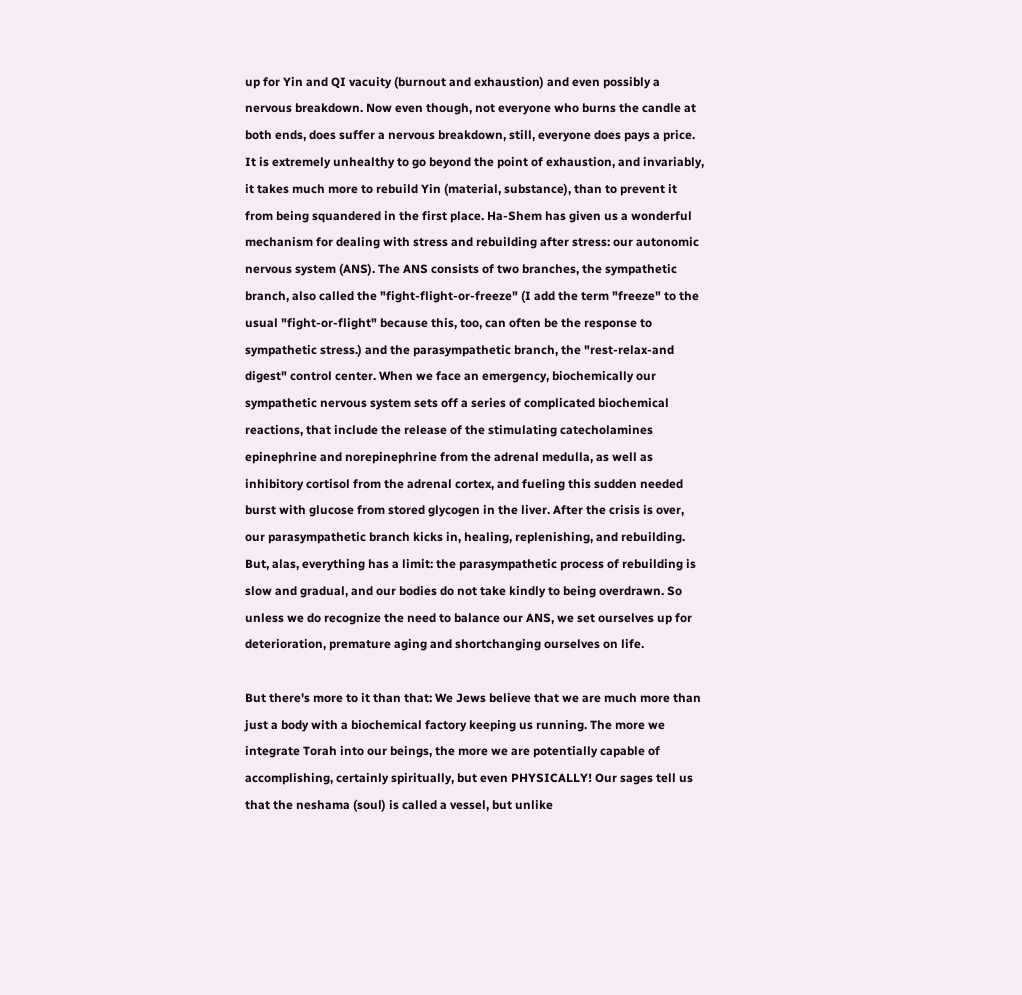up for Yin and QI vacuity (burnout and exhaustion) and even possibly a nervous breakdown. Now even though, not everyone who burns the candle at both ends, does suffer a nervous breakdown, still, everyone does pays a price. It is extremely unhealthy to go beyond the point of exhaustion, and invariably, it takes much more to rebuild Yin (material, substance), than to prevent it from being squandered in the first place. Ha-Shem has given us a wonderful mechanism for dealing with stress and rebuilding after stress: our autonomic nervous system (ANS). The ANS consists of two branches, the sympathetic branch, also called the "fight-flight-or-freeze" (I add the term "freeze" to the usual "fight-or-flight" because this, too, can often be the response to sympathetic stress.) and the parasympathetic branch, the "rest-relax-and digest" control center. When we face an emergency, biochemically our sympathetic nervous system sets off a series of complicated biochemical reactions, that include the release of the stimulating catecholamines epinephrine and norepinephrine from the adrenal medulla, as well as inhibitory cortisol from the adrenal cortex, and fueling this sudden needed burst with glucose from stored glycogen in the liver. After the crisis is over, our parasympathetic branch kicks in, healing, replenishing, and rebuilding. But, alas, everything has a limit: the parasympathetic process of rebuilding is slow and gradual, and our bodies do not take kindly to being overdrawn. So unless we do recognize the need to balance our ANS, we set ourselves up for deterioration, premature aging and shortchanging ourselves on life.

But there's more to it than that: We Jews believe that we are much more than just a body with a biochemical factory keeping us running. The more we integrate Torah into our beings, the more we are potentially capable of accomplishing, certainly spiritually, but even PHYSICALLY! Our sages tell us that the neshama (soul) is called a vessel, but unlike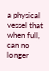a physical vessel that when full, can no longer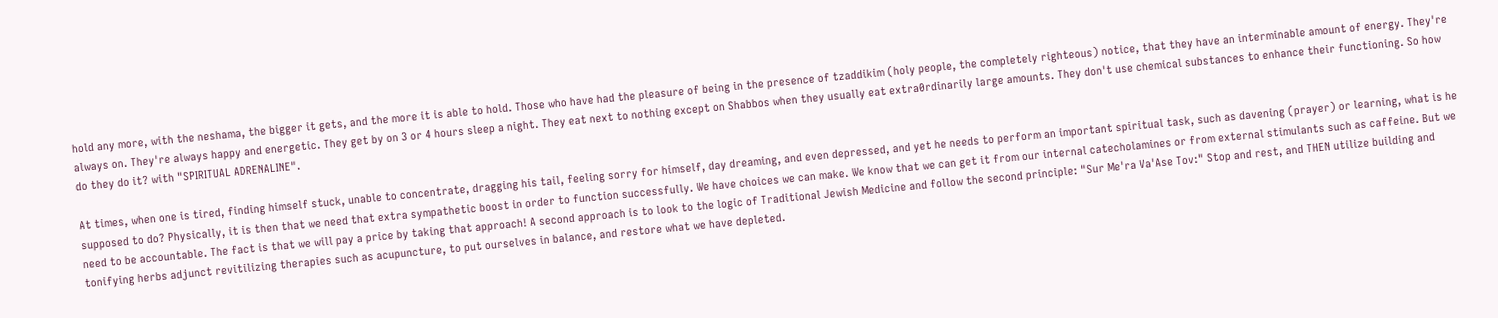hold any more, with the neshama, the bigger it gets, and the more it is able to hold. Those who have had the pleasure of being in the presence of tzaddikim (holy people, the completely righteous) notice, that they have an interminable amount of energy. They're always on. They're always happy and energetic. They get by on 3 or 4 hours sleep a night. They eat next to nothing except on Shabbos when they usually eat extra0rdinarily large amounts. They don't use chemical substances to enhance their functioning. So how do they do it? with "SPIRITUAL ADRENALINE".

At times, when one is tired, finding himself stuck, unable to concentrate, dragging his tail, feeling sorry for himself, day dreaming, and even depressed, and yet he needs to perform an important spiritual task, such as davening (prayer) or learning, what is he supposed to do? Physically, it is then that we need that extra sympathetic boost in order to function successfully. We have choices we can make. We know that we can get it from our internal catecholamines or from external stimulants such as caffeine. But we need to be accountable. The fact is that we will pay a price by taking that approach! A second approach is to look to the logic of Traditional Jewish Medicine and follow the second principle: "Sur Me'ra Va'Ase Tov:" Stop and rest, and THEN utilize building and tonifying herbs adjunct revitilizing therapies such as acupuncture, to put ourselves in balance, and restore what we have depleted.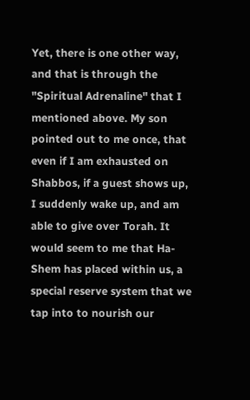Yet, there is one other way, and that is through the "Spiritual Adrenaline" that I mentioned above. My son pointed out to me once, that even if I am exhausted on Shabbos, if a guest shows up, I suddenly wake up, and am able to give over Torah. It would seem to me that Ha-Shem has placed within us, a special reserve system that we tap into to nourish our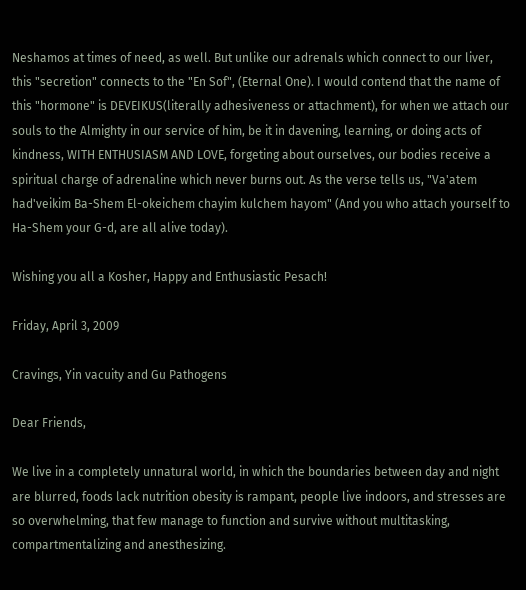Neshamos at times of need, as well. But unlike our adrenals which connect to our liver, this "secretion" connects to the "En Sof", (Eternal One). I would contend that the name of this "hormone" is DEVEIKUS(literally adhesiveness or attachment), for when we attach our souls to the Almighty in our service of him, be it in davening, learning, or doing acts of kindness, WITH ENTHUSIASM AND LOVE, forgeting about ourselves, our bodies receive a spiritual charge of adrenaline which never burns out. As the verse tells us, "Va'atem had'veikim Ba-Shem El-okeichem chayim kulchem hayom" (And you who attach yourself to Ha-Shem your G-d, are all alive today).

Wishing you all a Kosher, Happy and Enthusiastic Pesach!

Friday, April 3, 2009

Cravings, Yin vacuity and Gu Pathogens

Dear Friends,

We live in a completely unnatural world, in which the boundaries between day and night are blurred, foods lack nutrition obesity is rampant, people live indoors, and stresses are so overwhelming, that few manage to function and survive without multitasking, compartmentalizing and anesthesizing.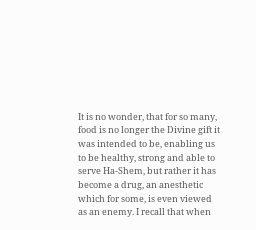It is no wonder, that for so many, food is no longer the Divine gift it was intended to be, enabling us to be healthy, strong and able to serve Ha-Shem, but rather it has become a drug, an anesthetic which for some, is even viewed as an enemy. I recall that when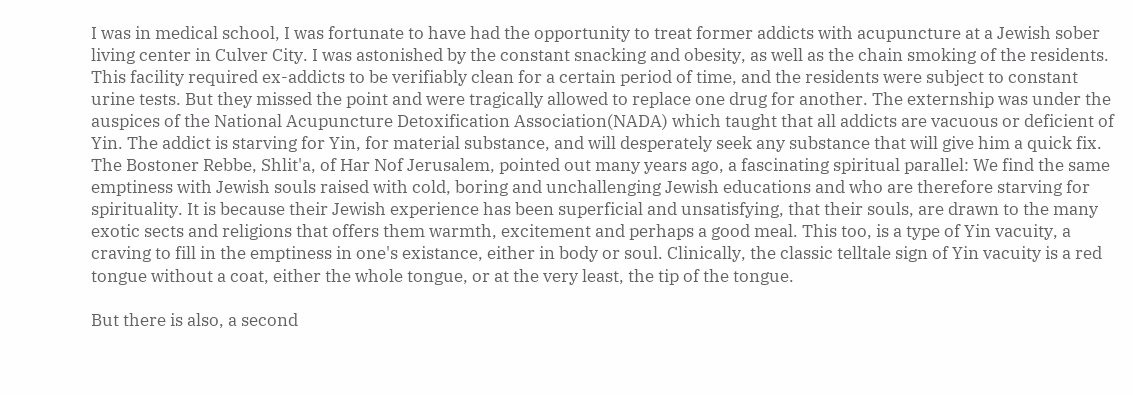I was in medical school, I was fortunate to have had the opportunity to treat former addicts with acupuncture at a Jewish sober living center in Culver City. I was astonished by the constant snacking and obesity, as well as the chain smoking of the residents. This facility required ex-addicts to be verifiably clean for a certain period of time, and the residents were subject to constant urine tests. But they missed the point and were tragically allowed to replace one drug for another. The externship was under the auspices of the National Acupuncture Detoxification Association(NADA) which taught that all addicts are vacuous or deficient of Yin. The addict is starving for Yin, for material substance, and will desperately seek any substance that will give him a quick fix. The Bostoner Rebbe, Shlit'a, of Har Nof Jerusalem, pointed out many years ago, a fascinating spiritual parallel: We find the same emptiness with Jewish souls raised with cold, boring and unchallenging Jewish educations and who are therefore starving for spirituality. It is because their Jewish experience has been superficial and unsatisfying, that their souls, are drawn to the many exotic sects and religions that offers them warmth, excitement and perhaps a good meal. This too, is a type of Yin vacuity, a craving to fill in the emptiness in one's existance, either in body or soul. Clinically, the classic telltale sign of Yin vacuity is a red tongue without a coat, either the whole tongue, or at the very least, the tip of the tongue.

But there is also, a second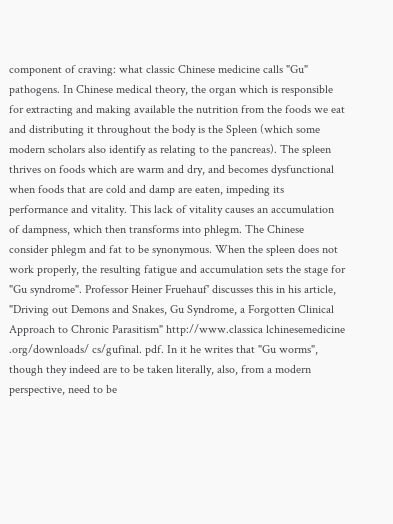component of craving: what classic Chinese medicine calls "Gu" pathogens. In Chinese medical theory, the organ which is responsible for extracting and making available the nutrition from the foods we eat and distributing it throughout the body is the Spleen (which some modern scholars also identify as relating to the pancreas). The spleen thrives on foods which are warm and dry, and becomes dysfunctional when foods that are cold and damp are eaten, impeding its performance and vitality. This lack of vitality causes an accumulation of dampness, which then transforms into phlegm. The Chinese consider phlegm and fat to be synonymous. When the spleen does not work properly, the resulting fatigue and accumulation sets the stage for "Gu syndrome". Professor Heiner Fruehauf' discusses this in his article, "Driving out Demons and Snakes, Gu Syndrome, a Forgotten Clinical Approach to Chronic Parasitism" http://www.classica lchinesemedicine .org/downloads/ cs/gufinal. pdf. In it he writes that "Gu worms", though they indeed are to be taken literally, also, from a modern perspective, need to be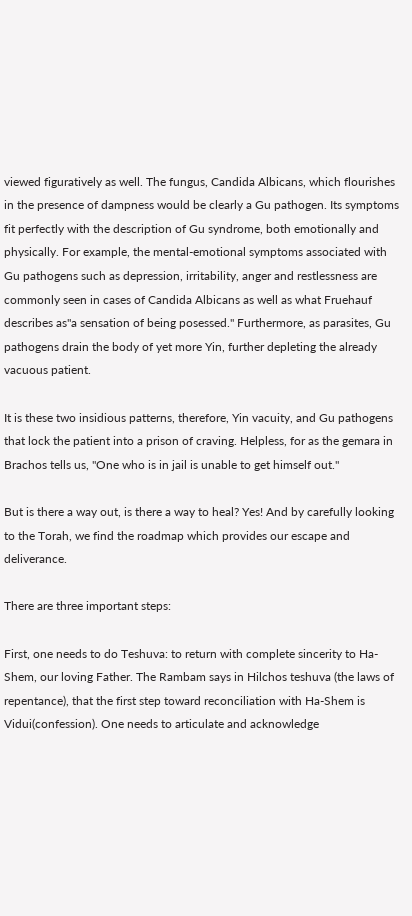viewed figuratively as well. The fungus, Candida Albicans, which flourishes in the presence of dampness would be clearly a Gu pathogen. Its symptoms fit perfectly with the description of Gu syndrome, both emotionally and physically. For example, the mental-emotional symptoms associated with Gu pathogens such as depression, irritability, anger and restlessness are commonly seen in cases of Candida Albicans as well as what Fruehauf describes as"a sensation of being posessed." Furthermore, as parasites, Gu pathogens drain the body of yet more Yin, further depleting the already vacuous patient.

It is these two insidious patterns, therefore, Yin vacuity, and Gu pathogens that lock the patient into a prison of craving. Helpless, for as the gemara in Brachos tells us, "One who is in jail is unable to get himself out."

But is there a way out, is there a way to heal? Yes! And by carefully looking to the Torah, we find the roadmap which provides our escape and deliverance.

There are three important steps:

First, one needs to do Teshuva: to return with complete sincerity to Ha-Shem, our loving Father. The Rambam says in Hilchos teshuva (the laws of repentance), that the first step toward reconciliation with Ha-Shem is Vidui(confession). One needs to articulate and acknowledge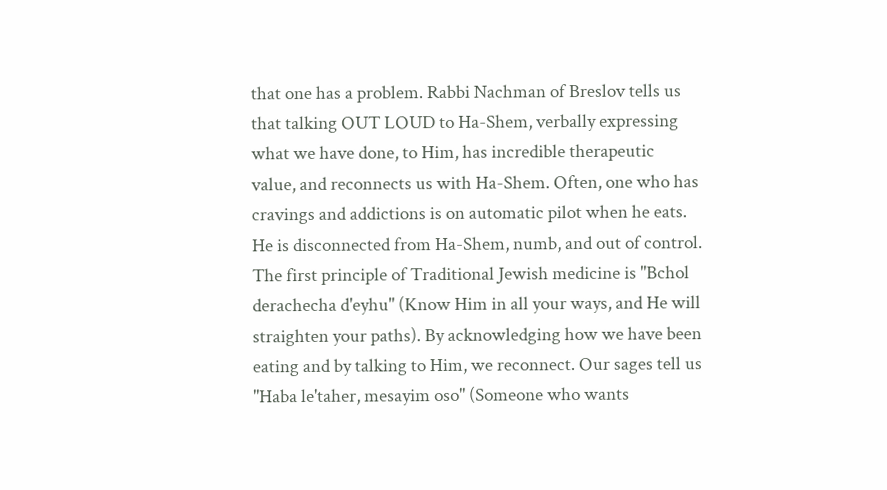that one has a problem. Rabbi Nachman of Breslov tells us that talking OUT LOUD to Ha-Shem, verbally expressing what we have done, to Him, has incredible therapeutic value, and reconnects us with Ha-Shem. Often, one who has cravings and addictions is on automatic pilot when he eats. He is disconnected from Ha-Shem, numb, and out of control. The first principle of Traditional Jewish medicine is "Bchol derachecha d'eyhu" (Know Him in all your ways, and He will straighten your paths). By acknowledging how we have been eating and by talking to Him, we reconnect. Our sages tell us "Haba le'taher, mesayim oso" (Someone who wants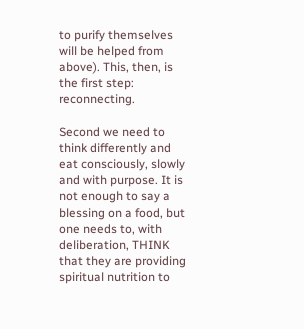to purify themselves will be helped from above). This, then, is the first step: reconnecting.

Second we need to think differently and eat consciously, slowly and with purpose. It is not enough to say a blessing on a food, but one needs to, with deliberation, THINK that they are providing spiritual nutrition to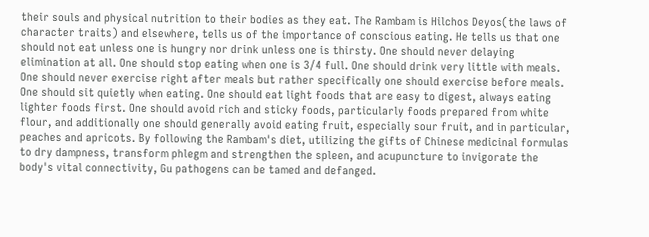their souls and physical nutrition to their bodies as they eat. The Rambam is Hilchos Deyos(the laws of character traits) and elsewhere, tells us of the importance of conscious eating. He tells us that one should not eat unless one is hungry nor drink unless one is thirsty. One should never delaying elimination at all. One should stop eating when one is 3/4 full. One should drink very little with meals. One should never exercise right after meals but rather specifically one should exercise before meals. One should sit quietly when eating. One should eat light foods that are easy to digest, always eating lighter foods first. One should avoid rich and sticky foods, particularly foods prepared from white flour, and additionally one should generally avoid eating fruit, especially sour fruit, and in particular, peaches and apricots. By following the Rambam's diet, utilizing the gifts of Chinese medicinal formulas to dry dampness, transform phlegm and strengthen the spleen, and acupuncture to invigorate the body's vital connectivity, Gu pathogens can be tamed and defanged.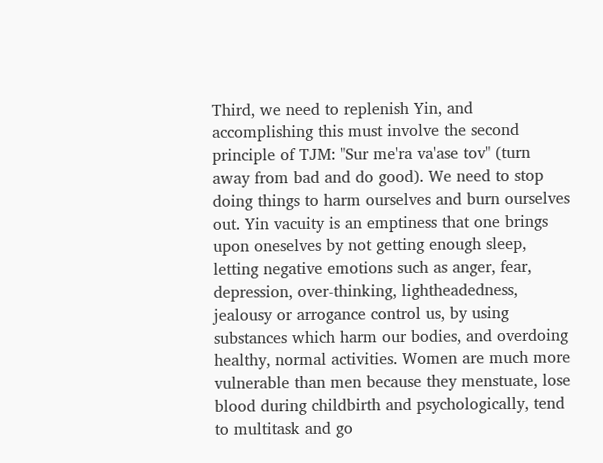Third, we need to replenish Yin, and accomplishing this must involve the second principle of TJM: "Sur me'ra va'ase tov" (turn away from bad and do good). We need to stop doing things to harm ourselves and burn ourselves out. Yin vacuity is an emptiness that one brings upon oneselves by not getting enough sleep, letting negative emotions such as anger, fear, depression, over-thinking, lightheadedness, jealousy or arrogance control us, by using substances which harm our bodies, and overdoing healthy, normal activities. Women are much more vulnerable than men because they menstuate, lose blood during childbirth and psychologically, tend to multitask and go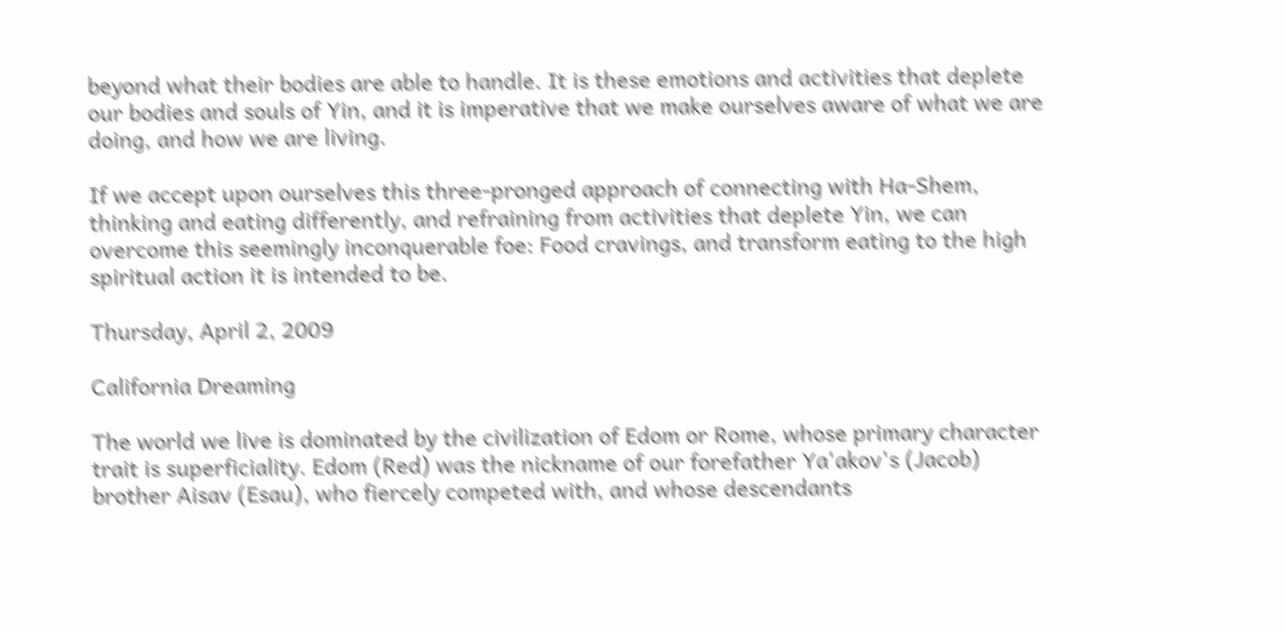beyond what their bodies are able to handle. It is these emotions and activities that deplete our bodies and souls of Yin, and it is imperative that we make ourselves aware of what we are doing, and how we are living.

If we accept upon ourselves this three-pronged approach of connecting with Ha-Shem, thinking and eating differently, and refraining from activities that deplete Yin, we can overcome this seemingly inconquerable foe: Food cravings, and transform eating to the high spiritual action it is intended to be.

Thursday, April 2, 2009

California Dreaming

The world we live is dominated by the civilization of Edom or Rome, whose primary character trait is superficiality. Edom (Red) was the nickname of our forefather Ya'akov's (Jacob) brother Aisav (Esau), who fiercely competed with, and whose descendants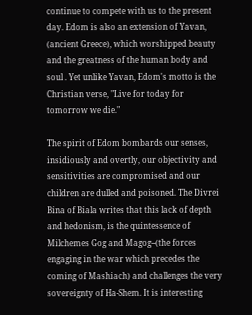continue to compete with us to the present day. Edom is also an extension of Yavan, (ancient Greece), which worshipped beauty and the greatness of the human body and soul . Yet unlike Yavan, Edom's motto is the Christian verse, "Live for today for tomorrow we die."

The spirit of Edom bombards our senses, insidiously and overtly, our objectivity and sensitivities are compromised and our children are dulled and poisoned. The Divrei Bina of Biala writes that this lack of depth and hedonism, is the quintessence of Milchemes Gog and Magog--(the forces engaging in the war which precedes the coming of Mashiach) and challenges the very sovereignty of Ha-Shem. It is interesting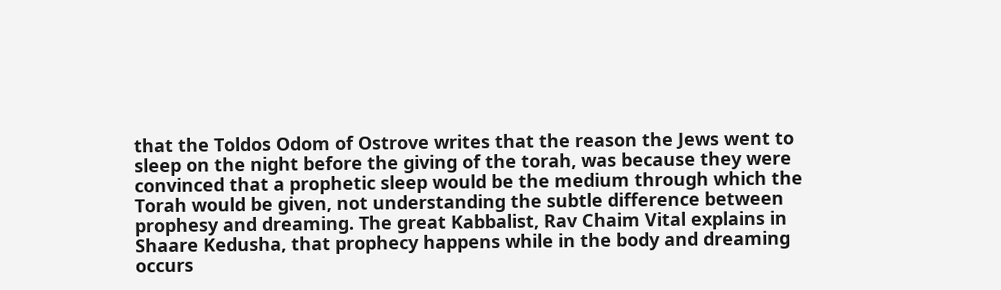that the Toldos Odom of Ostrove writes that the reason the Jews went to sleep on the night before the giving of the torah, was because they were convinced that a prophetic sleep would be the medium through which the Torah would be given, not understanding the subtle difference between prophesy and dreaming. The great Kabbalist, Rav Chaim Vital explains in Shaare Kedusha, that prophecy happens while in the body and dreaming occurs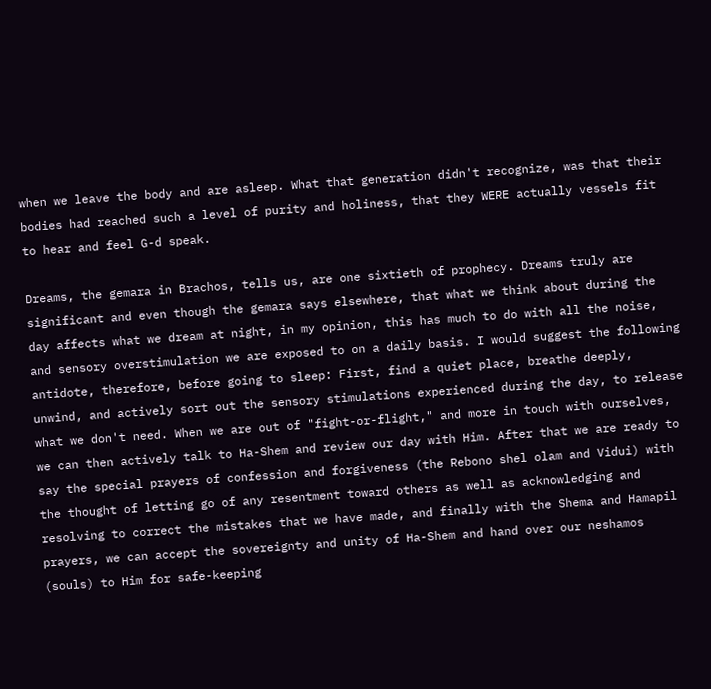when we leave the body and are asleep. What that generation didn't recognize, was that their bodies had reached such a level of purity and holiness, that they WERE actually vessels fit to hear and feel G-d speak.

Dreams, the gemara in Brachos, tells us, are one sixtieth of prophecy. Dreams truly are significant and even though the gemara says elsewhere, that what we think about during the day affects what we dream at night, in my opinion, this has much to do with all the noise, and sensory overstimulation we are exposed to on a daily basis. I would suggest the following antidote, therefore, before going to sleep: First, find a quiet place, breathe deeply, unwind, and actively sort out the sensory stimulations experienced during the day, to release what we don't need. When we are out of "fight-or-flight," and more in touch with ourselves, we can then actively talk to Ha-Shem and review our day with Him. After that we are ready to say the special prayers of confession and forgiveness (the Rebono shel olam and Vidui) with the thought of letting go of any resentment toward others as well as acknowledging and resolving to correct the mistakes that we have made, and finally with the Shema and Hamapil prayers, we can accept the sovereignty and unity of Ha-Shem and hand over our neshamos (souls) to Him for safe-keeping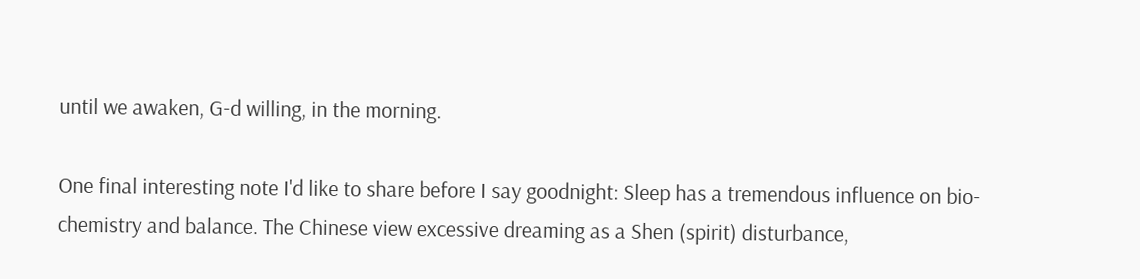until we awaken, G-d willing, in the morning.

One final interesting note I'd like to share before I say goodnight: Sleep has a tremendous influence on bio-chemistry and balance. The Chinese view excessive dreaming as a Shen (spirit) disturbance,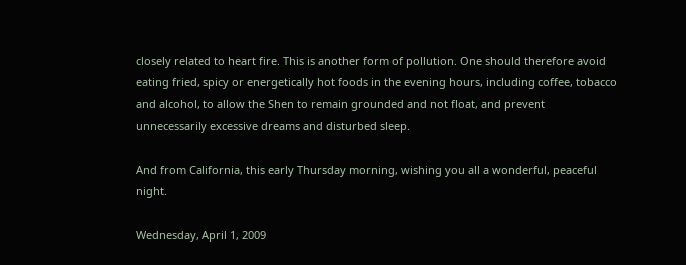closely related to heart fire. This is another form of pollution. One should therefore avoid eating fried, spicy or energetically hot foods in the evening hours, including coffee, tobacco and alcohol, to allow the Shen to remain grounded and not float, and prevent unnecessarily excessive dreams and disturbed sleep.

And from California, this early Thursday morning, wishing you all a wonderful, peaceful night.

Wednesday, April 1, 2009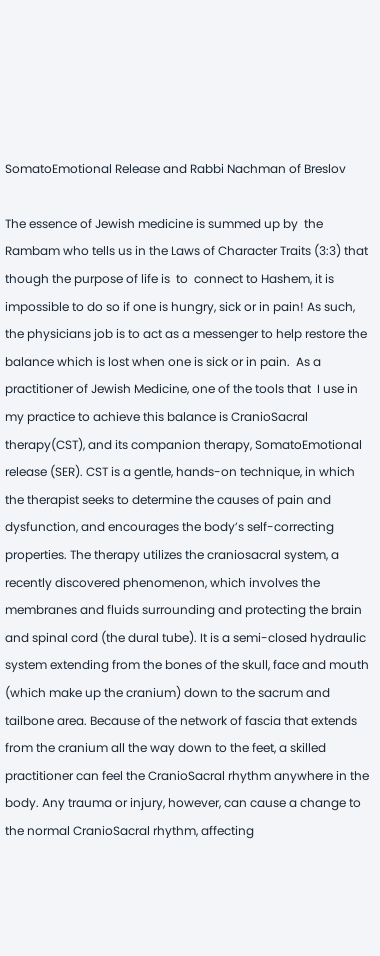SomatoEmotional Release and Rabbi Nachman of Breslov

The essence of Jewish medicine is summed up by  the Rambam who tells us in the Laws of Character Traits (3:3) that though the purpose of life is  to  connect to Hashem, it is impossible to do so if one is hungry, sick or in pain! As such, the physicians job is to act as a messenger to help restore the balance which is lost when one is sick or in pain.  As a practitioner of Jewish Medicine, one of the tools that  I use in my practice to achieve this balance is CranioSacral therapy(CST), and its companion therapy, SomatoEmotional release (SER). CST is a gentle, hands-on technique, in which the therapist seeks to determine the causes of pain and dysfunction, and encourages the body’s self-correcting properties. The therapy utilizes the craniosacral system, a recently discovered phenomenon, which involves the membranes and fluids surrounding and protecting the brain and spinal cord (the dural tube). It is a semi-closed hydraulic system extending from the bones of the skull, face and mouth (which make up the cranium) down to the sacrum and tailbone area. Because of the network of fascia that extends from the cranium all the way down to the feet, a skilled practitioner can feel the CranioSacral rhythm anywhere in the body. Any trauma or injury, however, can cause a change to the normal CranioSacral rhythm, affecting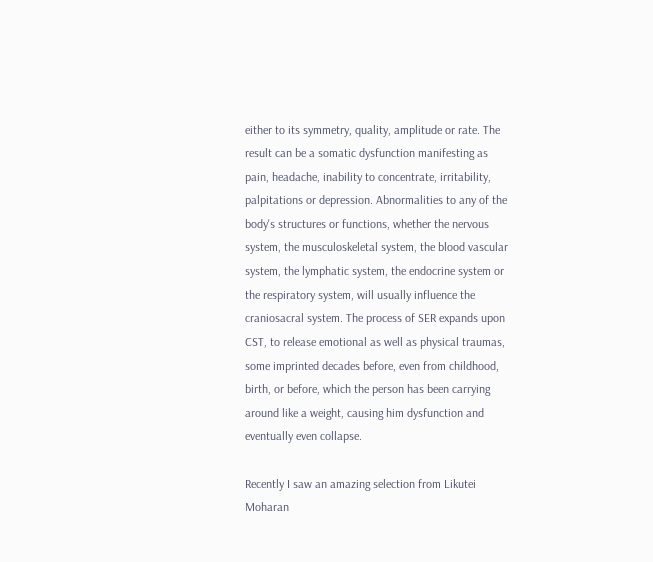either to its symmetry, quality, amplitude or rate. The result can be a somatic dysfunction manifesting as pain, headache, inability to concentrate, irritability, palpitations or depression. Abnormalities to any of the body's structures or functions, whether the nervous system, the musculoskeletal system, the blood vascular system, the lymphatic system, the endocrine system or the respiratory system, will usually influence the craniosacral system. The process of SER expands upon CST, to release emotional as well as physical traumas, some imprinted decades before, even from childhood, birth, or before, which the person has been carrying around like a weight, causing him dysfunction and eventually even collapse.

Recently I saw an amazing selection from Likutei Moharan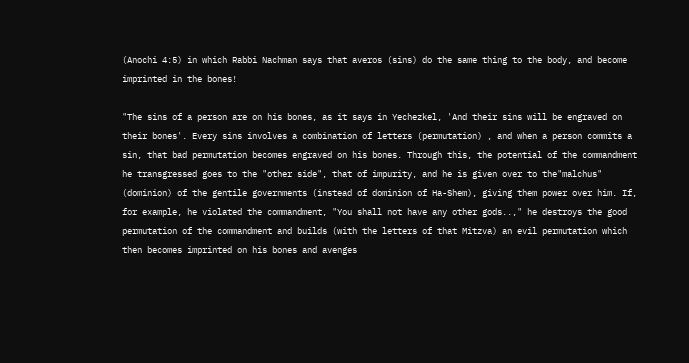(Anochi 4:5) in which Rabbi Nachman says that averos (sins) do the same thing to the body, and become imprinted in the bones!

"The sins of a person are on his bones, as it says in Yechezkel, 'And their sins will be engraved on their bones'. Every sins involves a combination of letters (permutation) , and when a person commits a sin, that bad permutation becomes engraved on his bones. Through this, the potential of the commandment he transgressed goes to the "other side", that of impurity, and he is given over to the"malchus" (dominion) of the gentile governments (instead of dominion of Ha-Shem), giving them power over him. If, for example, he violated the commandment, "You shall not have any other gods..," he destroys the good permutation of the commandment and builds (with the letters of that Mitzva) an evil permutation which then becomes imprinted on his bones and avenges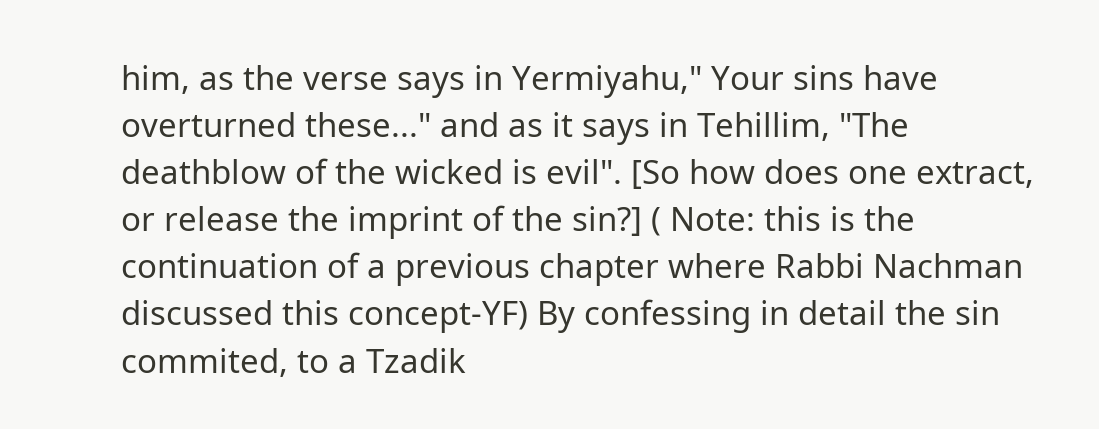him, as the verse says in Yermiyahu," Your sins have overturned these..." and as it says in Tehillim, "The deathblow of the wicked is evil". [So how does one extract, or release the imprint of the sin?] ( Note: this is the continuation of a previous chapter where Rabbi Nachman discussed this concept-YF) By confessing in detail the sin commited, to a Tzadik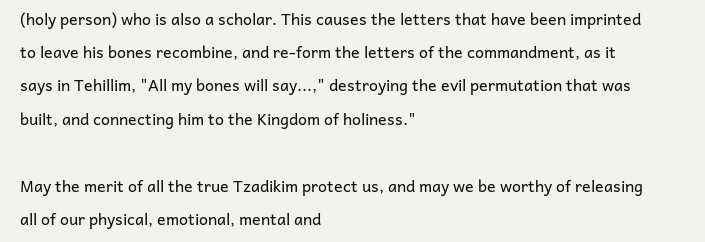(holy person) who is also a scholar. This causes the letters that have been imprinted to leave his bones recombine, and re-form the letters of the commandment, as it says in Tehillim, "All my bones will say...," destroying the evil permutation that was built, and connecting him to the Kingdom of holiness."

May the merit of all the true Tzadikim protect us, and may we be worthy of releasing all of our physical, emotional, mental and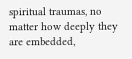spiritual traumas, no matter how deeply they are embedded,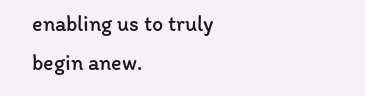enabling us to truly begin anew.